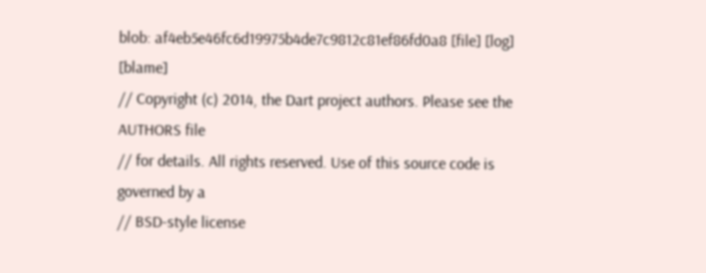blob: af4eb5e46fc6d19975b4de7c9812c81ef86fd0a8 [file] [log] [blame]
// Copyright (c) 2014, the Dart project authors. Please see the AUTHORS file
// for details. All rights reserved. Use of this source code is governed by a
// BSD-style license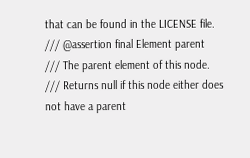that can be found in the LICENSE file.
/// @assertion final Element parent
/// The parent element of this node.
/// Returns null if this node either does not have a parent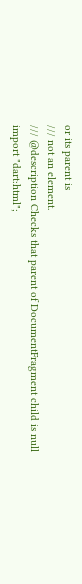or its parent is
/// not an element.
/// @description Checks that parent of DocumentFragment child is null
import "dart:html";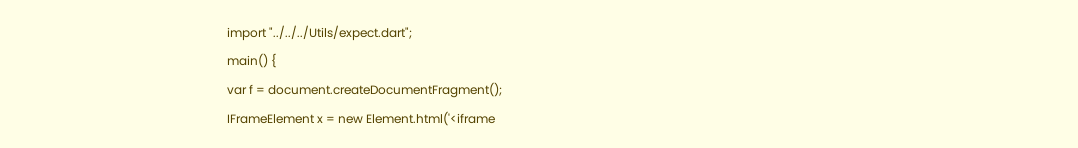import "../../../Utils/expect.dart";
main() {
var f = document.createDocumentFragment();
IFrameElement x = new Element.html('<iframe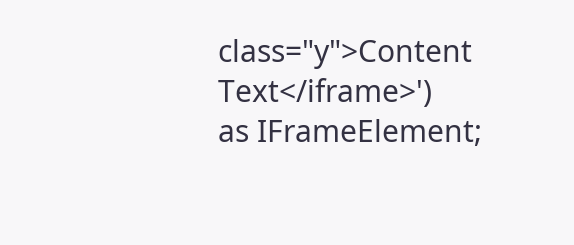class="y">Content Text</iframe>')
as IFrameElement;